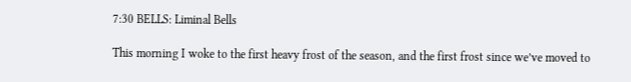7:30 BELLS: Liminal Bells

This morning I woke to the first heavy frost of the season, and the first frost since we’ve moved to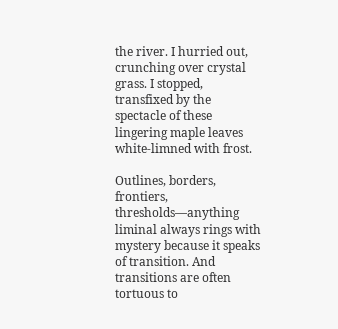the river. I hurried out, crunching over crystal grass. I stopped, transfixed by the spectacle of these lingering maple leaves white-limned with frost.

Outlines, borders, frontiers, thresholds—anything liminal always rings with mystery because it speaks of transition. And transitions are often tortuous to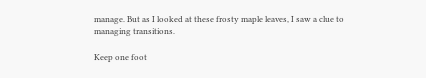manage. But as I looked at these frosty maple leaves, I saw a clue to managing transitions.

Keep one foot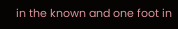in the known and one foot in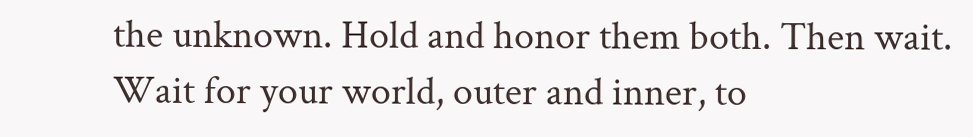the unknown. Hold and honor them both. Then wait. Wait for your world, outer and inner, to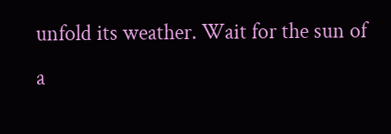unfold its weather. Wait for the sun of a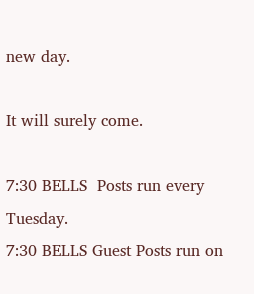new day.

It will surely come.

7:30 BELLS  Posts run every Tuesday.
7:30 BELLS Guest Posts run on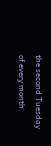the second Tuesday of every month.